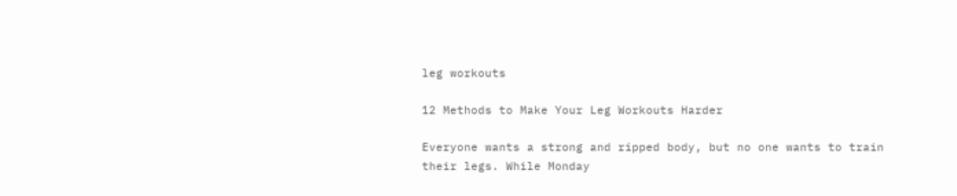leg workouts

12 Methods to Make Your Leg Workouts Harder

Everyone wants a strong and ripped body, but no one wants to train their legs. While Monday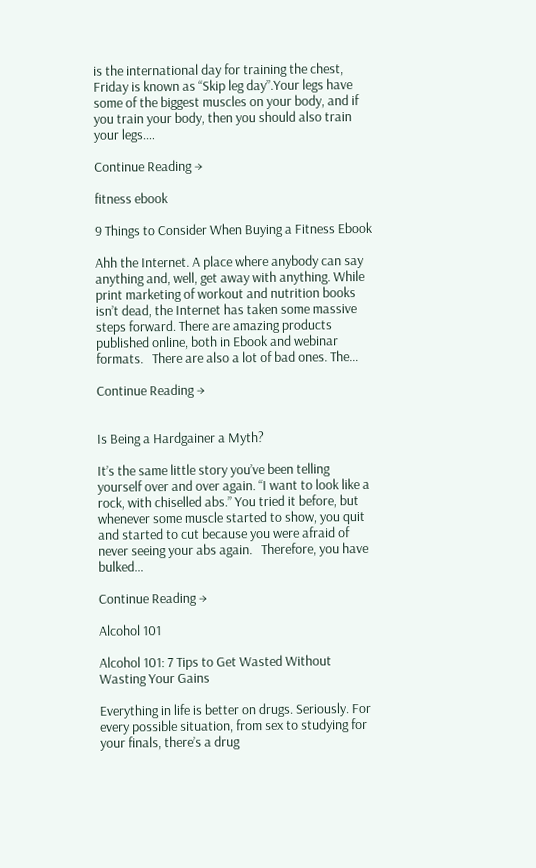is the international day for training the chest, Friday is known as “Skip leg day”.Your legs have some of the biggest muscles on your body, and if you train your body, then you should also train your legs.…

Continue Reading →

fitness ebook

9 Things to Consider When Buying a Fitness Ebook

Ahh the Internet. A place where anybody can say anything and, well, get away with anything. While print marketing of workout and nutrition books isn’t dead, the Internet has taken some massive steps forward. There are amazing products published online, both in Ebook and webinar formats.   There are also a lot of bad ones. The…

Continue Reading →


Is Being a Hardgainer a Myth?

It’s the same little story you’ve been telling yourself over and over again. “I want to look like a rock, with chiselled abs.” You tried it before, but whenever some muscle started to show, you quit and started to cut because you were afraid of never seeing your abs again.   Therefore, you have bulked…

Continue Reading →

Alcohol 101

Alcohol 101: 7 Tips to Get Wasted Without Wasting Your Gains

Everything in life is better on drugs. Seriously. For every possible situation, from sex to studying for your finals, there’s a drug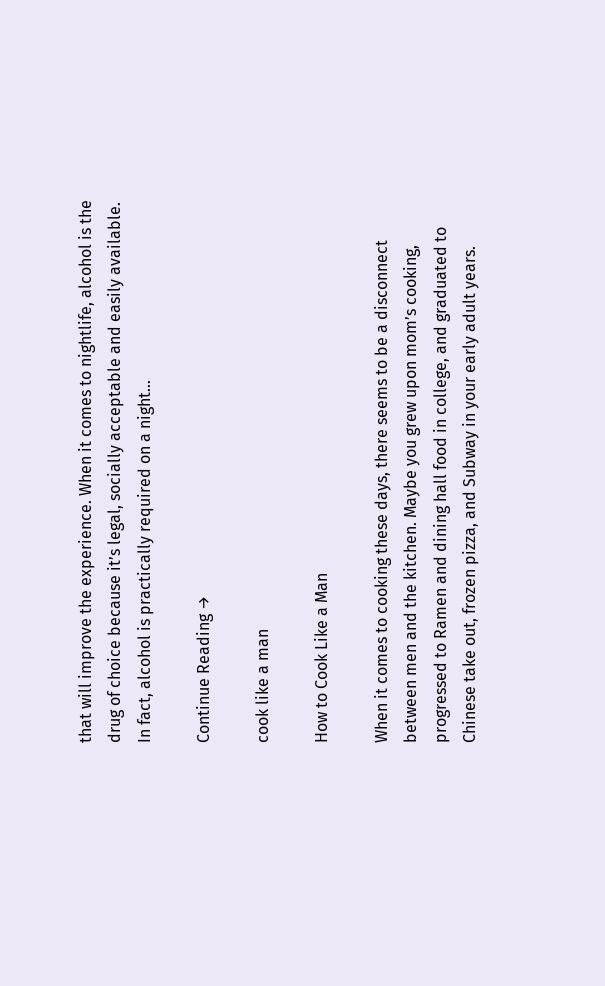that will improve the experience. When it comes to nightlife, alcohol is the drug of choice because it’s legal, socially acceptable and easily available. In fact, alcohol is practically required on a night…

Continue Reading →

cook like a man

How to Cook Like a Man

When it comes to cooking these days, there seems to be a disconnect between men and the kitchen. Maybe you grew upon mom’s cooking, progressed to Ramen and dining hall food in college, and graduated to Chinese take out, frozen pizza, and Subway in your early adult years.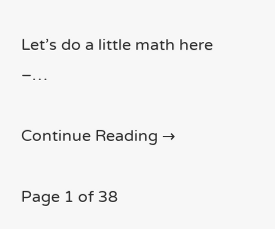Let’s do a little math here –…

Continue Reading →

Page 1 of 38